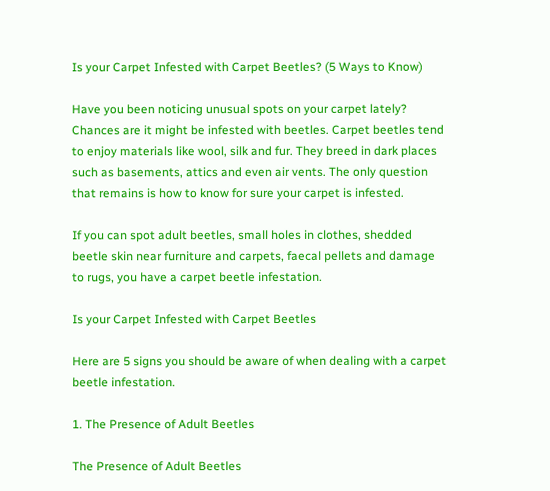Is your Carpet Infested with Carpet Beetles? (5 Ways to Know)

Have you been noticing unusual spots on your carpet lately? Chances are it might be infested with beetles. Carpet beetles tend to enjoy materials like wool, silk and fur. They breed in dark places such as basements, attics and even air vents. The only question that remains is how to know for sure your carpet is infested.

If you can spot adult beetles, small holes in clothes, shedded beetle skin near furniture and carpets, faecal pellets and damage to rugs, you have a carpet beetle infestation.

Is your Carpet Infested with Carpet Beetles

Here are 5 signs you should be aware of when dealing with a carpet beetle infestation.

1. The Presence of Adult Beetles

The Presence of Adult Beetles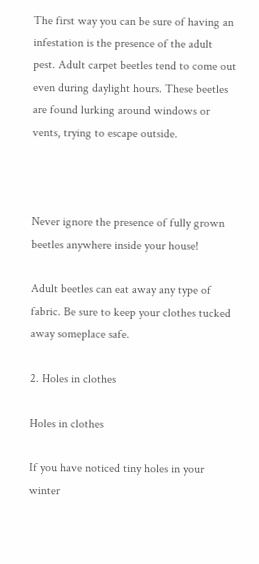The first way you can be sure of having an infestation is the presence of the adult pest. Adult carpet beetles tend to come out even during daylight hours. These beetles are found lurking around windows or vents, trying to escape outside.



Never ignore the presence of fully grown beetles anywhere inside your house!

Adult beetles can eat away any type of fabric. Be sure to keep your clothes tucked away someplace safe.

2. Holes in clothes

Holes in clothes

If you have noticed tiny holes in your winter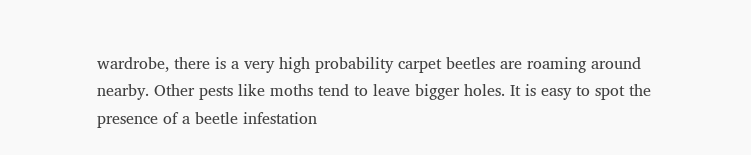wardrobe, there is a very high probability carpet beetles are roaming around nearby. Other pests like moths tend to leave bigger holes. It is easy to spot the presence of a beetle infestation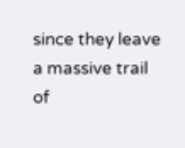since they leave a massive trail of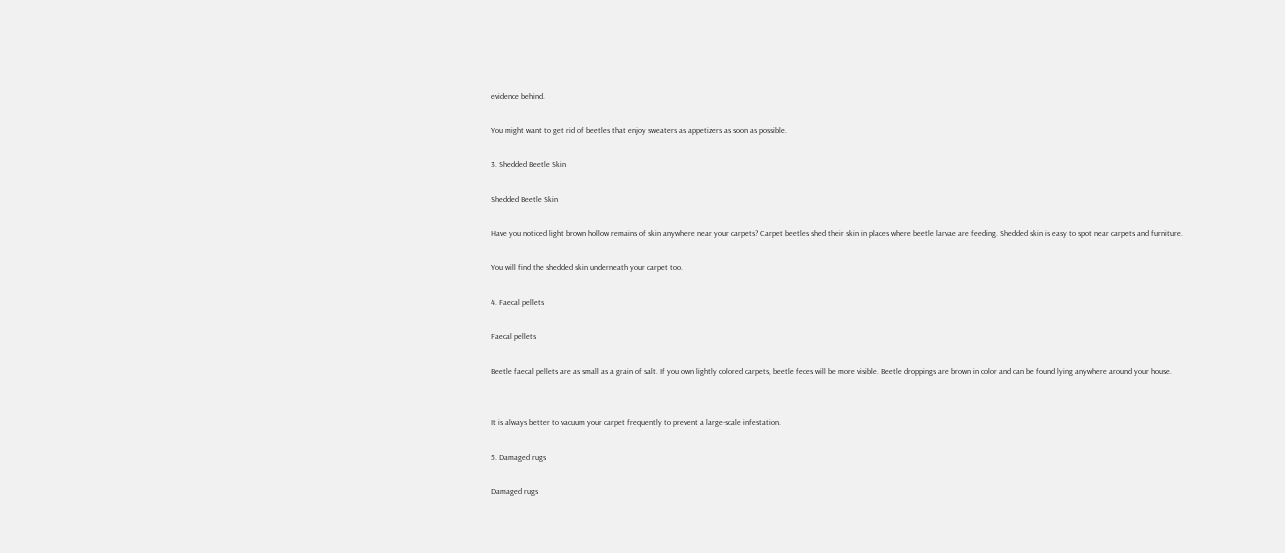evidence behind.

You might want to get rid of beetles that enjoy sweaters as appetizers as soon as possible.

3. Shedded Beetle Skin

Shedded Beetle Skin

Have you noticed light brown hollow remains of skin anywhere near your carpets? Carpet beetles shed their skin in places where beetle larvae are feeding. Shedded skin is easy to spot near carpets and furniture.

You will find the shedded skin underneath your carpet too.

4. Faecal pellets

Faecal pellets

Beetle faecal pellets are as small as a grain of salt. If you own lightly colored carpets, beetle feces will be more visible. Beetle droppings are brown in color and can be found lying anywhere around your house.


It is always better to vacuum your carpet frequently to prevent a large-scale infestation.

5. Damaged rugs

Damaged rugs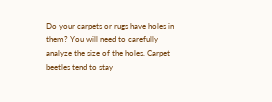Do your carpets or rugs have holes in them? You will need to carefully analyze the size of the holes. Carpet beetles tend to stay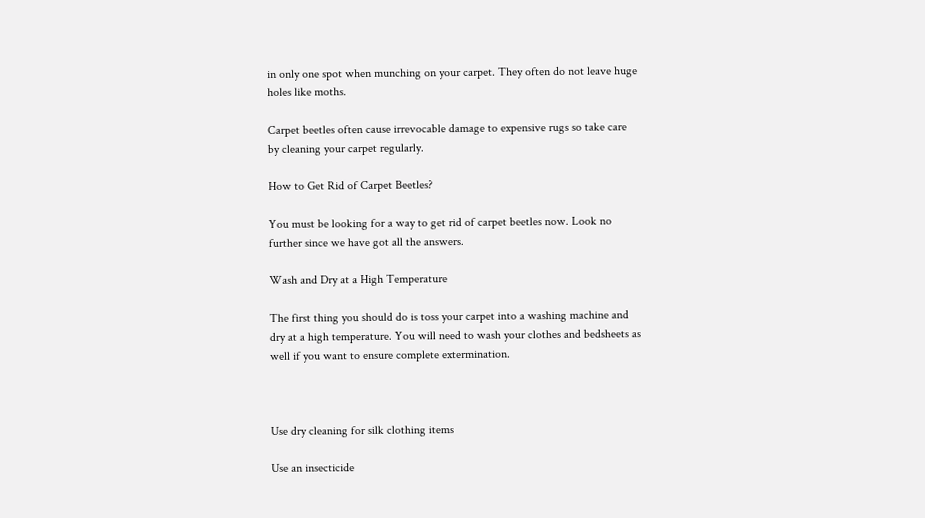in only one spot when munching on your carpet. They often do not leave huge holes like moths.

Carpet beetles often cause irrevocable damage to expensive rugs so take care by cleaning your carpet regularly.

How to Get Rid of Carpet Beetles?

You must be looking for a way to get rid of carpet beetles now. Look no further since we have got all the answers.

Wash and Dry at a High Temperature

The first thing you should do is toss your carpet into a washing machine and dry at a high temperature. You will need to wash your clothes and bedsheets as well if you want to ensure complete extermination.



Use dry cleaning for silk clothing items

Use an insecticide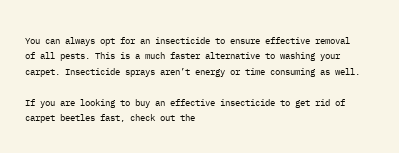You can always opt for an insecticide to ensure effective removal of all pests. This is a much faster alternative to washing your carpet. Insecticide sprays aren’t energy or time consuming as well.

If you are looking to buy an effective insecticide to get rid of carpet beetles fast, check out the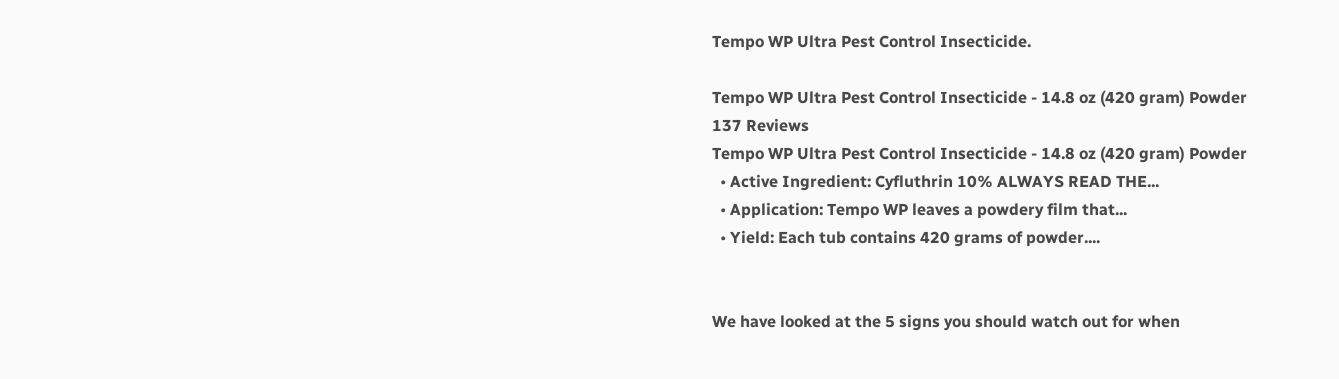Tempo WP Ultra Pest Control Insecticide.

Tempo WP Ultra Pest Control Insecticide - 14.8 oz (420 gram) Powder
137 Reviews
Tempo WP Ultra Pest Control Insecticide - 14.8 oz (420 gram) Powder
  • Active Ingredient: Cyfluthrin 10% ALWAYS READ THE...
  • Application: Tempo WP leaves a powdery film that...
  • Yield: Each tub contains 420 grams of powder....


We have looked at the 5 signs you should watch out for when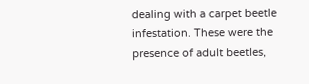dealing with a carpet beetle infestation. These were the presence of adult beetles,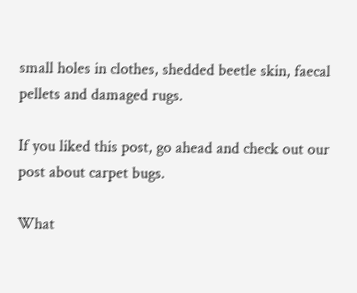small holes in clothes, shedded beetle skin, faecal pellets and damaged rugs.

If you liked this post, go ahead and check out our post about carpet bugs.

What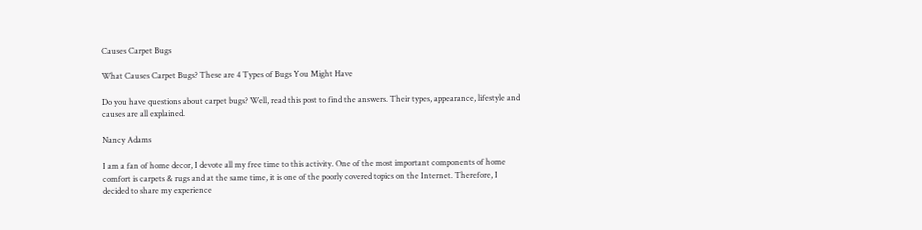Causes Carpet Bugs

What Causes Carpet Bugs? These are 4 Types of Bugs You Might Have

Do you have questions about carpet bugs? Well, read this post to find the answers. Their types, appearance, lifestyle and causes are all explained.

Nancy Adams

I am a fan of home decor, I devote all my free time to this activity. One of the most important components of home comfort is carpets & rugs and at the same time, it is one of the poorly covered topics on the Internet. Therefore, I decided to share my experience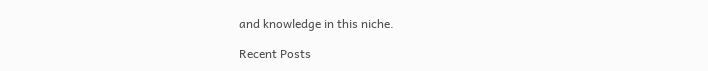and knowledge in this niche.

Recent Posts